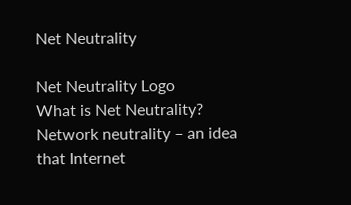Net Neutrality

Net Neutrality Logo
What is Net Neutrality? Network neutrality – an idea that Internet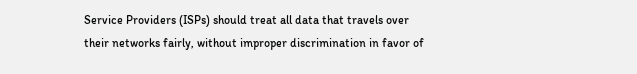Service Providers (ISPs) should treat all data that travels over their networks fairly, without improper discrimination in favor of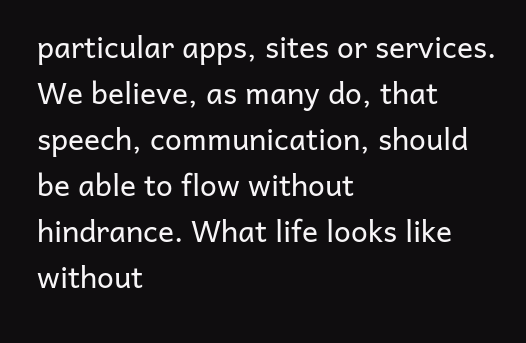particular apps, sites or services. We believe, as many do, that speech, communication, should be able to flow without hindrance. What life looks like without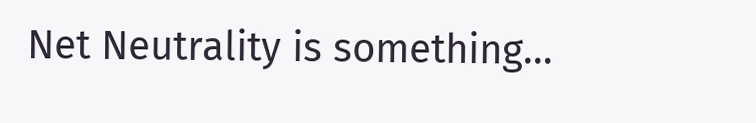Net Neutrality is something…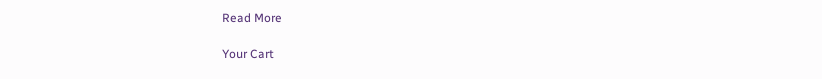Read More

Your Cart